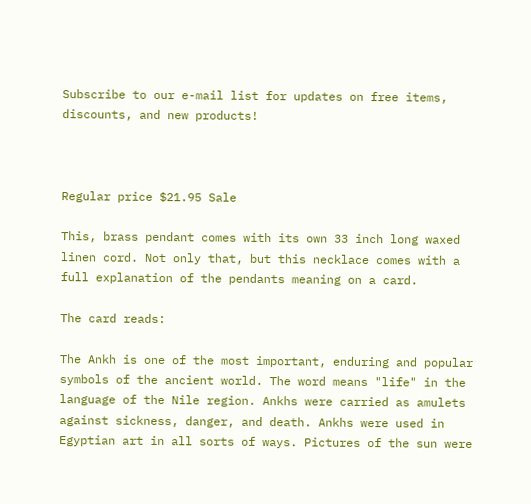Subscribe to our e-mail list for updates on free items, discounts, and new products!



Regular price $21.95 Sale

This, brass pendant comes with its own 33 inch long waxed linen cord. Not only that, but this necklace comes with a full explanation of the pendants meaning on a card.

The card reads:

The Ankh is one of the most important, enduring and popular symbols of the ancient world. The word means "life" in the language of the Nile region. Ankhs were carried as amulets against sickness, danger, and death. Ankhs were used in Egyptian art in all sorts of ways. Pictures of the sun were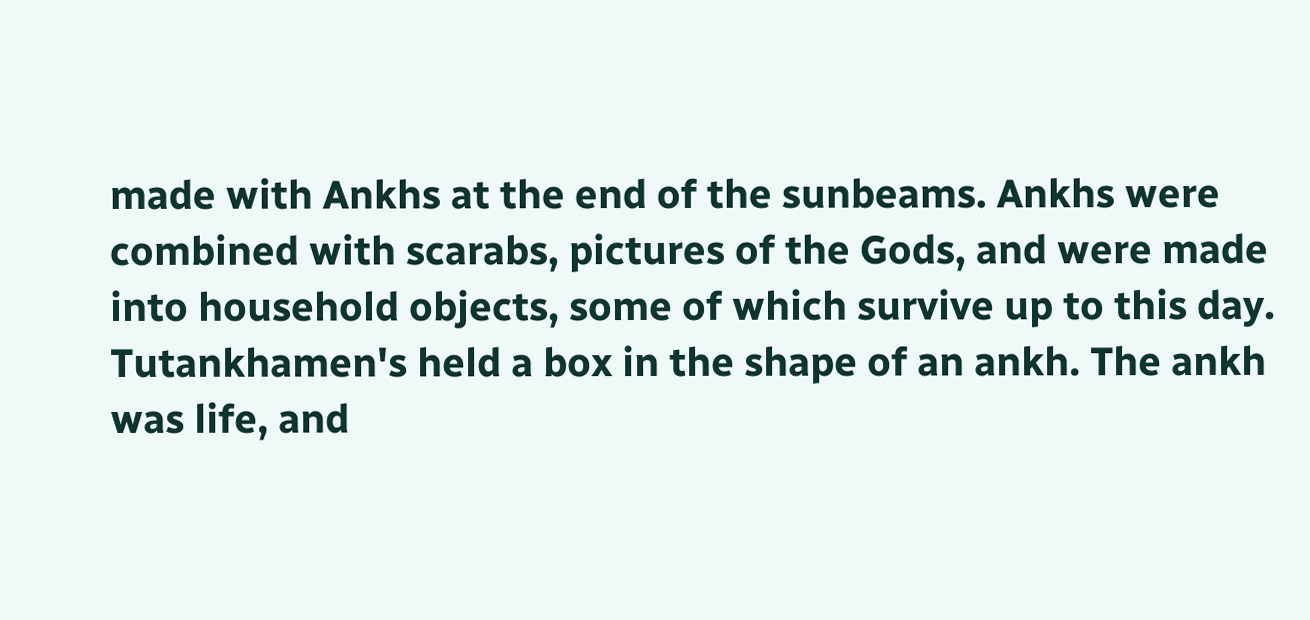made with Ankhs at the end of the sunbeams. Ankhs were combined with scarabs, pictures of the Gods, and were made into household objects, some of which survive up to this day. Tutankhamen's held a box in the shape of an ankh. The ankh was life, and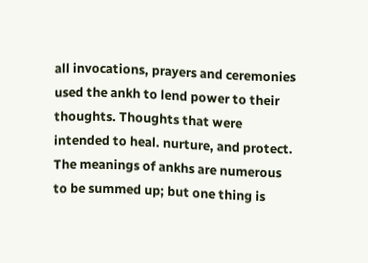all invocations, prayers and ceremonies used the ankh to lend power to their thoughts. Thoughts that were intended to heal. nurture, and protect. The meanings of ankhs are numerous to be summed up; but one thing is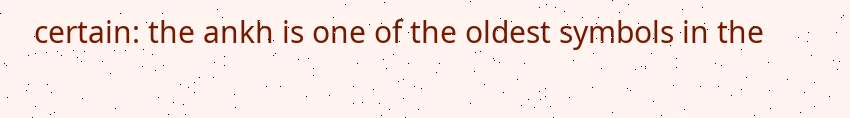certain: the ankh is one of the oldest symbols in the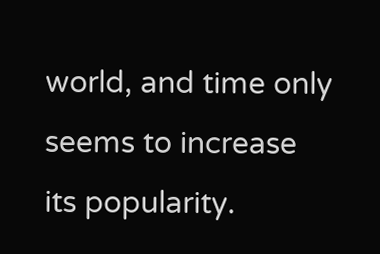world, and time only seems to increase its popularity.